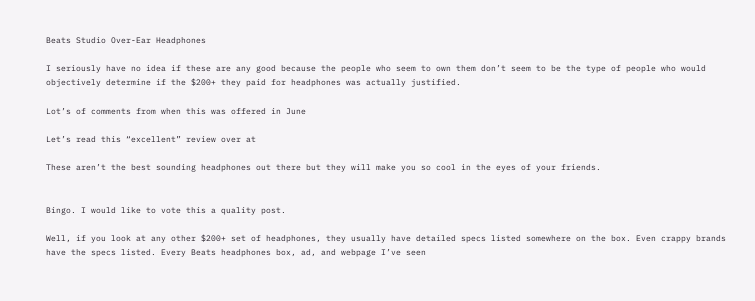Beats Studio Over-Ear Headphones

I seriously have no idea if these are any good because the people who seem to own them don’t seem to be the type of people who would objectively determine if the $200+ they paid for headphones was actually justified.

Lot’s of comments from when this was offered in June

Let’s read this “excellent” review over at

These aren’t the best sounding headphones out there but they will make you so cool in the eyes of your friends.


Bingo. I would like to vote this a quality post.

Well, if you look at any other $200+ set of headphones, they usually have detailed specs listed somewhere on the box. Even crappy brands have the specs listed. Every Beats headphones box, ad, and webpage I’ve seen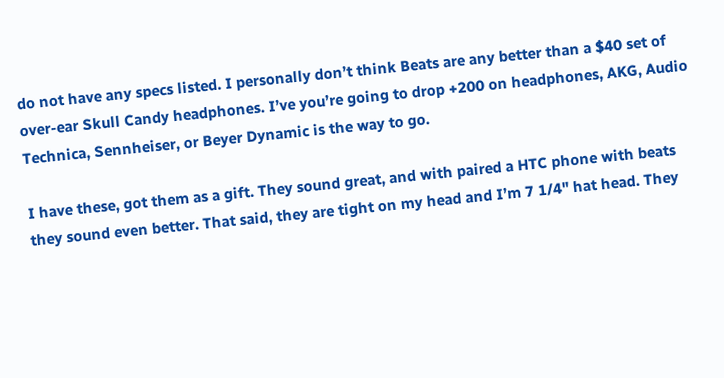do not have any specs listed. I personally don’t think Beats are any better than a $40 set of over-ear Skull Candy headphones. I’ve you’re going to drop +200 on headphones, AKG, Audio Technica, Sennheiser, or Beyer Dynamic is the way to go.

I have these, got them as a gift. They sound great, and with paired a HTC phone with beats they sound even better. That said, they are tight on my head and I’m 7 1/4" hat head. They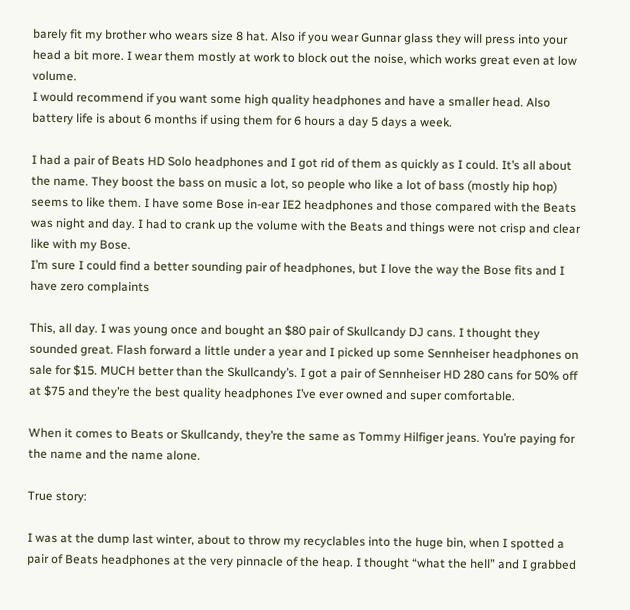barely fit my brother who wears size 8 hat. Also if you wear Gunnar glass they will press into your head a bit more. I wear them mostly at work to block out the noise, which works great even at low volume.
I would recommend if you want some high quality headphones and have a smaller head. Also battery life is about 6 months if using them for 6 hours a day 5 days a week.

I had a pair of Beats HD Solo headphones and I got rid of them as quickly as I could. It’s all about the name. They boost the bass on music a lot, so people who like a lot of bass (mostly hip hop) seems to like them. I have some Bose in-ear IE2 headphones and those compared with the Beats was night and day. I had to crank up the volume with the Beats and things were not crisp and clear like with my Bose.
I’m sure I could find a better sounding pair of headphones, but I love the way the Bose fits and I have zero complaints

This, all day. I was young once and bought an $80 pair of Skullcandy DJ cans. I thought they sounded great. Flash forward a little under a year and I picked up some Sennheiser headphones on sale for $15. MUCH better than the Skullcandy’s. I got a pair of Sennheiser HD 280 cans for 50% off at $75 and they’re the best quality headphones I’ve ever owned and super comfortable.

When it comes to Beats or Skullcandy, they’re the same as Tommy Hilfiger jeans. You’re paying for the name and the name alone.

True story:

I was at the dump last winter, about to throw my recyclables into the huge bin, when I spotted a pair of Beats headphones at the very pinnacle of the heap. I thought “what the hell” and I grabbed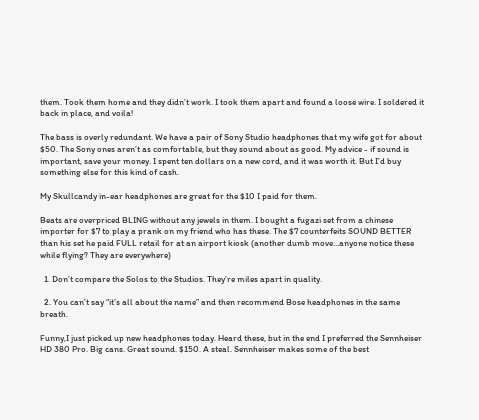them. Took them home and they didn’t work. I took them apart and found a loose wire. I soldered it back in place, and voila!

The bass is overly redundant. We have a pair of Sony Studio headphones that my wife got for about $50. The Sony ones aren’t as comfortable, but they sound about as good. My advice - if sound is important, save your money. I spent ten dollars on a new cord, and it was worth it. But I’d buy something else for this kind of cash.

My Skullcandy in-ear headphones are great for the $10 I paid for them.

Beats are overpriced BLING without any jewels in them. I bought a fugazi set from a chinese importer for $7 to play a prank on my friend who has these. The $7 counterfeits SOUND BETTER than his set he paid FULL retail for at an airport kiosk (another dumb move…anyone notice these while flying? They are everywhere)

  1. Don’t compare the Solos to the Studios. They’re miles apart in quality.

  2. You can’t say “it’s all about the name” and then recommend Bose headphones in the same breath.

Funny,I just picked up new headphones today. Heard these, but in the end I preferred the Sennheiser HD 380 Pro. Big cans. Great sound. $150. A steal. Sennheiser makes some of the best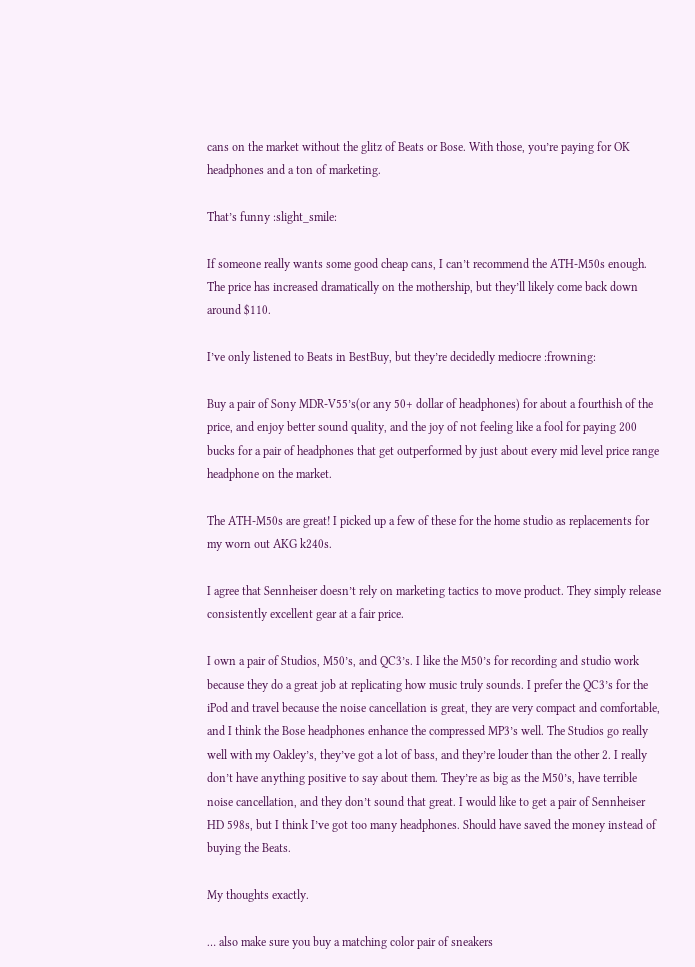cans on the market without the glitz of Beats or Bose. With those, you’re paying for OK headphones and a ton of marketing.

That’s funny :slight_smile:

If someone really wants some good cheap cans, I can’t recommend the ATH-M50s enough. The price has increased dramatically on the mothership, but they’ll likely come back down around $110.

I’ve only listened to Beats in BestBuy, but they’re decidedly mediocre :frowning:

Buy a pair of Sony MDR-V55’s(or any 50+ dollar of headphones) for about a fourthish of the price, and enjoy better sound quality, and the joy of not feeling like a fool for paying 200 bucks for a pair of headphones that get outperformed by just about every mid level price range headphone on the market.

The ATH-M50s are great! I picked up a few of these for the home studio as replacements for my worn out AKG k240s.

I agree that Sennheiser doesn’t rely on marketing tactics to move product. They simply release consistently excellent gear at a fair price.

I own a pair of Studios, M50’s, and QC3’s. I like the M50’s for recording and studio work because they do a great job at replicating how music truly sounds. I prefer the QC3’s for the iPod and travel because the noise cancellation is great, they are very compact and comfortable, and I think the Bose headphones enhance the compressed MP3’s well. The Studios go really well with my Oakley’s, they’ve got a lot of bass, and they’re louder than the other 2. I really don’t have anything positive to say about them. They’re as big as the M50’s, have terrible noise cancellation, and they don’t sound that great. I would like to get a pair of Sennheiser HD 598s, but I think I’ve got too many headphones. Should have saved the money instead of buying the Beats.

My thoughts exactly.

… also make sure you buy a matching color pair of sneakers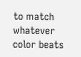to match whatever color beats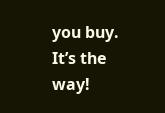you buy. It’s the way!